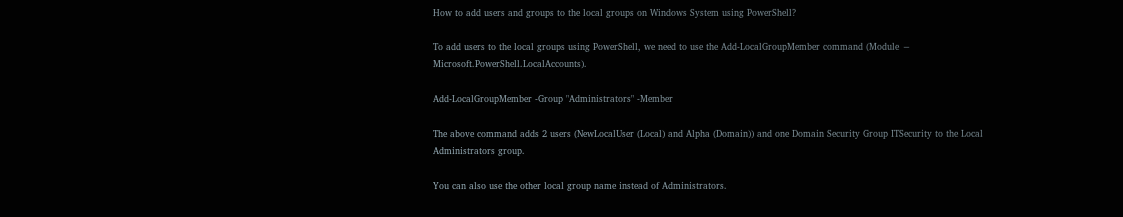How to add users and groups to the local groups on Windows System using PowerShell?

To add users to the local groups using PowerShell, we need to use the Add-LocalGroupMember command (Module − Microsoft.PowerShell.LocalAccounts).

Add-LocalGroupMember -Group "Administrators" -Member

The above command adds 2 users (NewLocalUser (Local) and Alpha (Domain)) and one Domain Security Group ITSecurity to the Local Administrators group.

You can also use the other local group name instead of Administrators.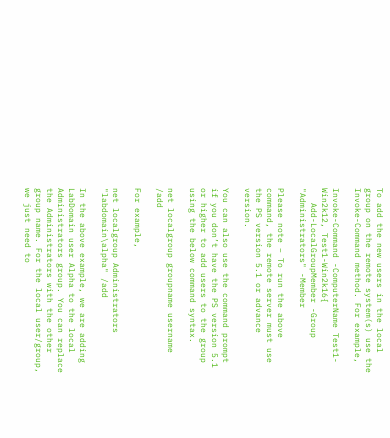To add the new users in the local group on the remote system(s) use the Invoke-Command method. For example,

Invoke-Command -ComputerName Test1-Win2k12, Test1-Win2k16{
   Add-LocalGroupMember -Group "Administrators" -Member

Please note − To run the above command, the remote server must use the PS version 5.1 or advance version.

You can also use the command prompt if you don’t have the PS version 5.1 or higher to add users to the group using the below command syntax.

net localgroup groupname username /add

For example,

net localgroup Administrators "labdomain\alpha" /add

In the above example, we are adding LabDomain user Alpha to the local Administrators group. You can replace the Administrators with the other group name. For the local user/group, we just need to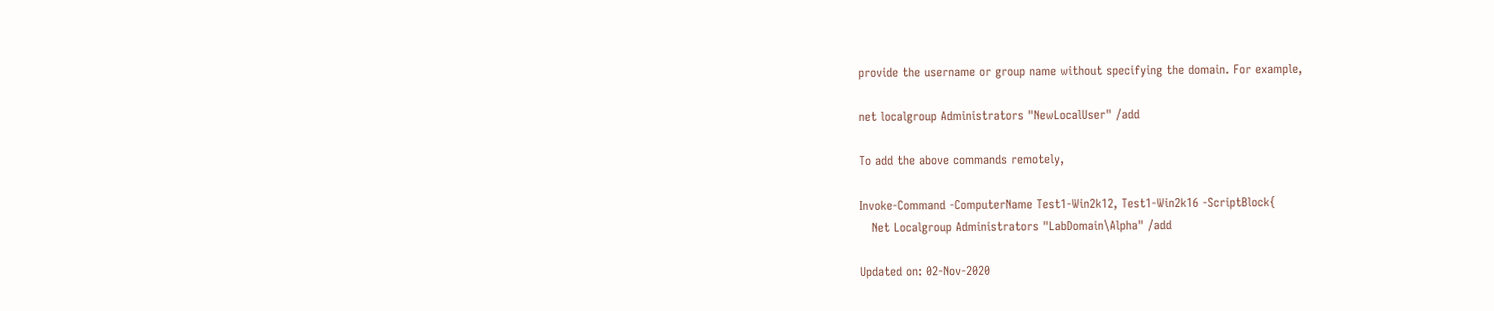provide the username or group name without specifying the domain. For example,

net localgroup Administrators "NewLocalUser" /add

To add the above commands remotely,

Invoke-Command -ComputerName Test1-Win2k12, Test1-Win2k16 -ScriptBlock{
   Net Localgroup Administrators "LabDomain\Alpha" /add

Updated on: 02-Nov-2020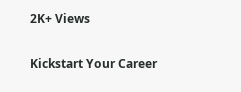2K+ Views

Kickstart Your Career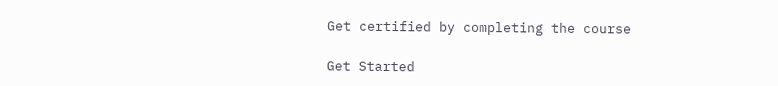Get certified by completing the course

Get Started